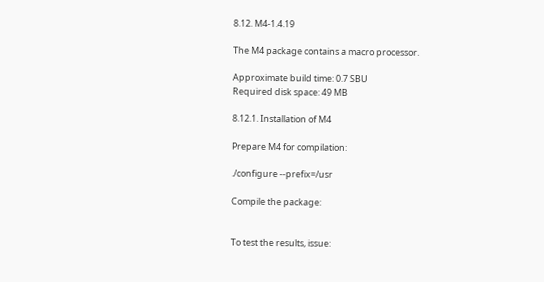8.12. M4-1.4.19

The M4 package contains a macro processor.

Approximate build time: 0.7 SBU
Required disk space: 49 MB

8.12.1. Installation of M4

Prepare M4 for compilation:

./configure --prefix=/usr

Compile the package:


To test the results, issue: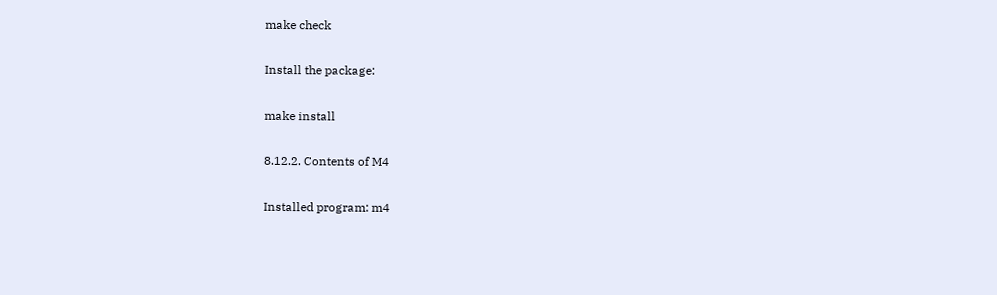make check

Install the package:

make install

8.12.2. Contents of M4

Installed program: m4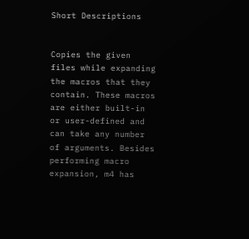Short Descriptions


Copies the given files while expanding the macros that they contain. These macros are either built-in or user-defined and can take any number of arguments. Besides performing macro expansion, m4 has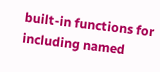built-in functions for including named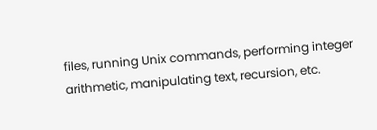files, running Unix commands, performing integer arithmetic, manipulating text, recursion, etc.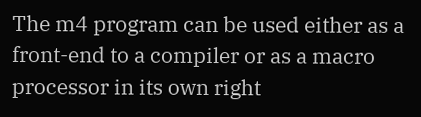The m4 program can be used either as a front-end to a compiler or as a macro processor in its own right